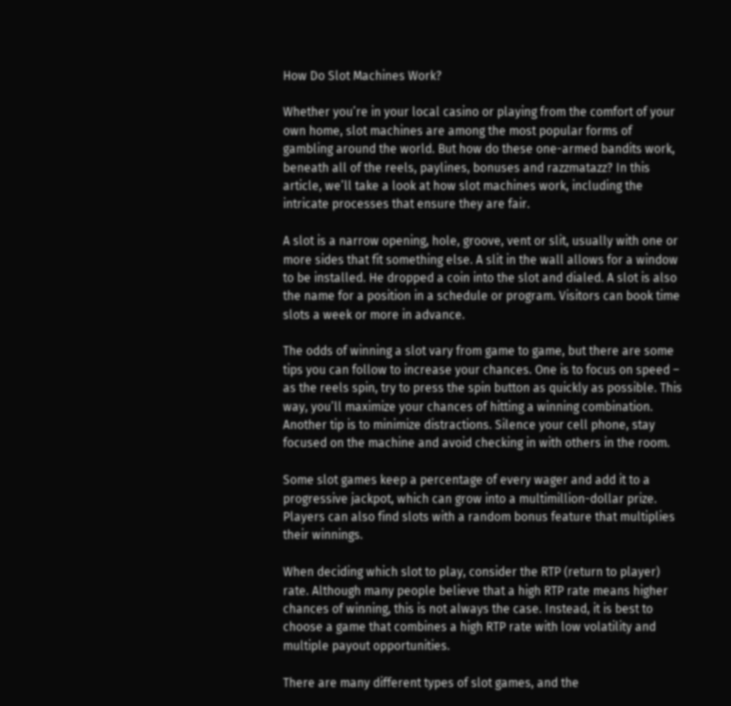How Do Slot Machines Work?

Whether you’re in your local casino or playing from the comfort of your own home, slot machines are among the most popular forms of gambling around the world. But how do these one-armed bandits work, beneath all of the reels, paylines, bonuses and razzmatazz? In this article, we’ll take a look at how slot machines work, including the intricate processes that ensure they are fair.

A slot is a narrow opening, hole, groove, vent or slit, usually with one or more sides that fit something else. A slit in the wall allows for a window to be installed. He dropped a coin into the slot and dialed. A slot is also the name for a position in a schedule or program. Visitors can book time slots a week or more in advance.

The odds of winning a slot vary from game to game, but there are some tips you can follow to increase your chances. One is to focus on speed – as the reels spin, try to press the spin button as quickly as possible. This way, you’ll maximize your chances of hitting a winning combination. Another tip is to minimize distractions. Silence your cell phone, stay focused on the machine and avoid checking in with others in the room.

Some slot games keep a percentage of every wager and add it to a progressive jackpot, which can grow into a multimillion-dollar prize. Players can also find slots with a random bonus feature that multiplies their winnings.

When deciding which slot to play, consider the RTP (return to player) rate. Although many people believe that a high RTP rate means higher chances of winning, this is not always the case. Instead, it is best to choose a game that combines a high RTP rate with low volatility and multiple payout opportunities.

There are many different types of slot games, and the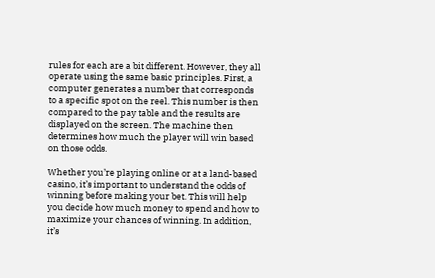rules for each are a bit different. However, they all operate using the same basic principles. First, a computer generates a number that corresponds to a specific spot on the reel. This number is then compared to the pay table and the results are displayed on the screen. The machine then determines how much the player will win based on those odds.

Whether you’re playing online or at a land-based casino, it’s important to understand the odds of winning before making your bet. This will help you decide how much money to spend and how to maximize your chances of winning. In addition, it’s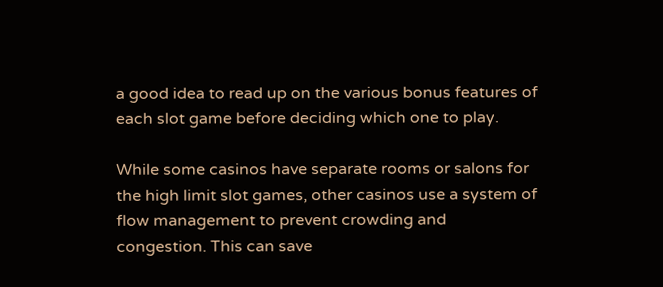a good idea to read up on the various bonus features of each slot game before deciding which one to play.

While some casinos have separate rooms or salons for the high limit slot games, other casinos use a system of flow management to prevent crowding and congestion. This can save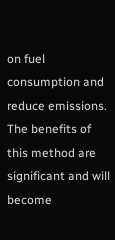on fuel consumption and reduce emissions. The benefits of this method are significant and will become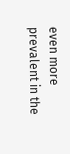even more prevalent in the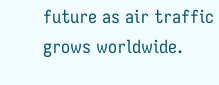future as air traffic grows worldwide.